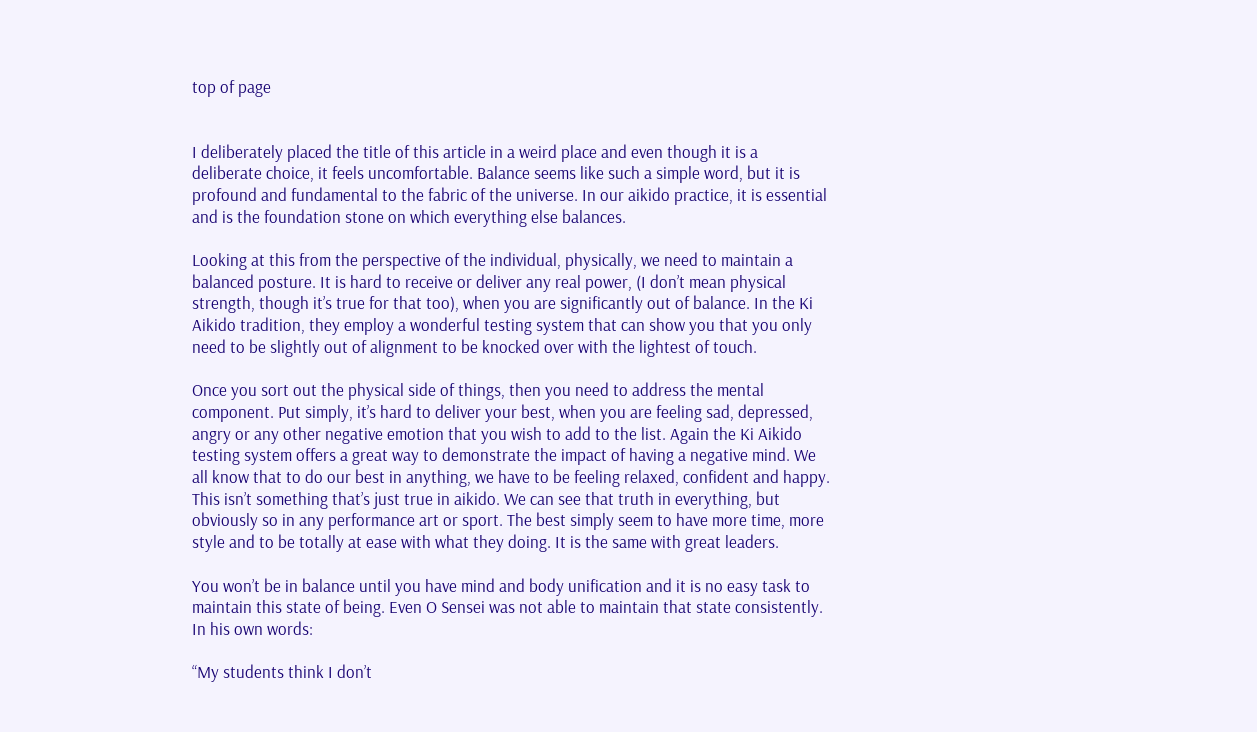top of page


I deliberately placed the title of this article in a weird place and even though it is a deliberate choice, it feels uncomfortable. Balance seems like such a simple word, but it is profound and fundamental to the fabric of the universe. In our aikido practice, it is essential and is the foundation stone on which everything else balances.

Looking at this from the perspective of the individual, physically, we need to maintain a balanced posture. It is hard to receive or deliver any real power, (I don’t mean physical strength, though it’s true for that too), when you are significantly out of balance. In the Ki Aikido tradition, they employ a wonderful testing system that can show you that you only need to be slightly out of alignment to be knocked over with the lightest of touch.

Once you sort out the physical side of things, then you need to address the mental component. Put simply, it’s hard to deliver your best, when you are feeling sad, depressed, angry or any other negative emotion that you wish to add to the list. Again the Ki Aikido testing system offers a great way to demonstrate the impact of having a negative mind. We all know that to do our best in anything, we have to be feeling relaxed, confident and happy. This isn’t something that’s just true in aikido. We can see that truth in everything, but obviously so in any performance art or sport. The best simply seem to have more time, more style and to be totally at ease with what they doing. It is the same with great leaders.

You won’t be in balance until you have mind and body unification and it is no easy task to maintain this state of being. Even O Sensei was not able to maintain that state consistently. In his own words:

“My students think I don’t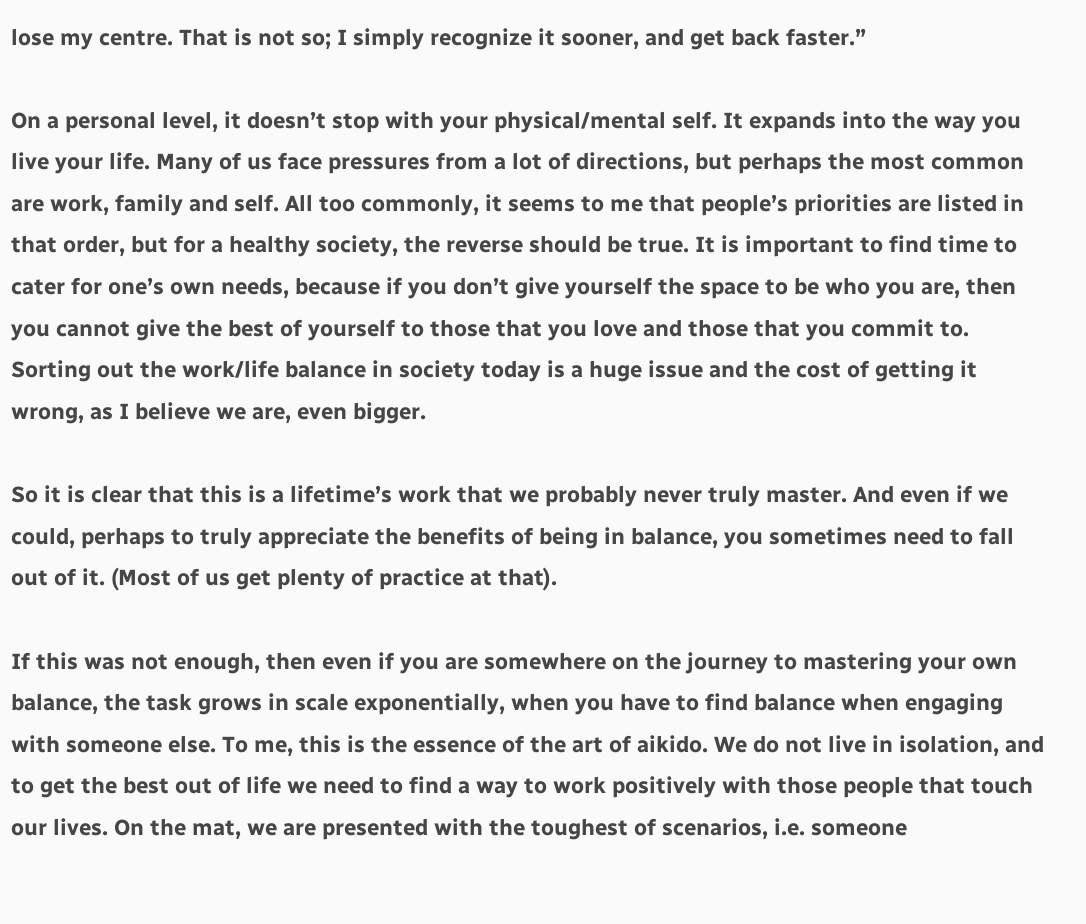lose my centre. That is not so; I simply recognize it sooner, and get back faster.”

On a personal level, it doesn’t stop with your physical/mental self. It expands into the way you live your life. Many of us face pressures from a lot of directions, but perhaps the most common are work, family and self. All too commonly, it seems to me that people’s priorities are listed in that order, but for a healthy society, the reverse should be true. It is important to find time to cater for one’s own needs, because if you don’t give yourself the space to be who you are, then you cannot give the best of yourself to those that you love and those that you commit to. Sorting out the work/life balance in society today is a huge issue and the cost of getting it wrong, as I believe we are, even bigger.

So it is clear that this is a lifetime’s work that we probably never truly master. And even if we could, perhaps to truly appreciate the benefits of being in balance, you sometimes need to fall out of it. (Most of us get plenty of practice at that).

If this was not enough, then even if you are somewhere on the journey to mastering your own balance, the task grows in scale exponentially, when you have to find balance when engaging with someone else. To me, this is the essence of the art of aikido. We do not live in isolation, and to get the best out of life we need to find a way to work positively with those people that touch our lives. On the mat, we are presented with the toughest of scenarios, i.e. someone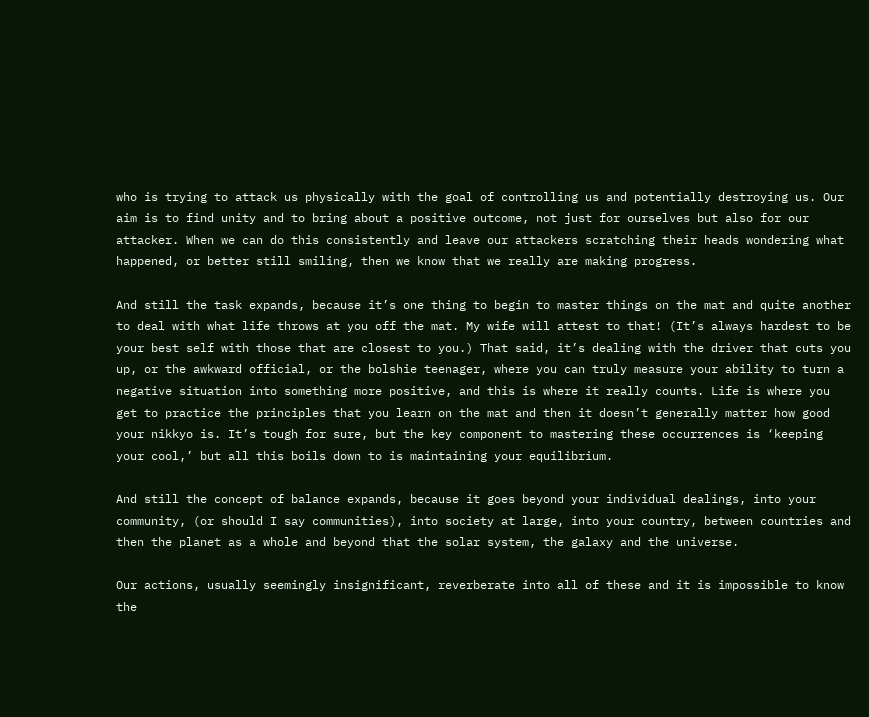who is trying to attack us physically with the goal of controlling us and potentially destroying us. Our aim is to find unity and to bring about a positive outcome, not just for ourselves but also for our attacker. When we can do this consistently and leave our attackers scratching their heads wondering what happened, or better still smiling, then we know that we really are making progress.

And still the task expands, because it’s one thing to begin to master things on the mat and quite another to deal with what life throws at you off the mat. My wife will attest to that! (It’s always hardest to be your best self with those that are closest to you.) That said, it’s dealing with the driver that cuts you up, or the awkward official, or the bolshie teenager, where you can truly measure your ability to turn a negative situation into something more positive, and this is where it really counts. Life is where you get to practice the principles that you learn on the mat and then it doesn’t generally matter how good your nikkyo is. It’s tough for sure, but the key component to mastering these occurrences is ‘keeping your cool,’ but all this boils down to is maintaining your equilibrium.

And still the concept of balance expands, because it goes beyond your individual dealings, into your community, (or should I say communities), into society at large, into your country, between countries and then the planet as a whole and beyond that the solar system, the galaxy and the universe.

Our actions, usually seemingly insignificant, reverberate into all of these and it is impossible to know the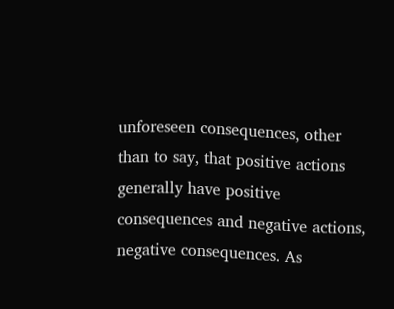unforeseen consequences, other than to say, that positive actions generally have positive consequences and negative actions, negative consequences. As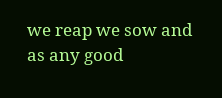we reap we sow and as any good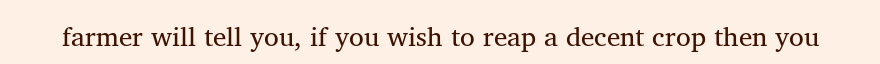farmer will tell you, if you wish to reap a decent crop then you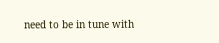need to be in tune with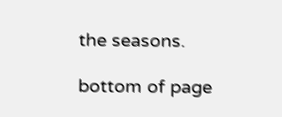the seasons.

bottom of page